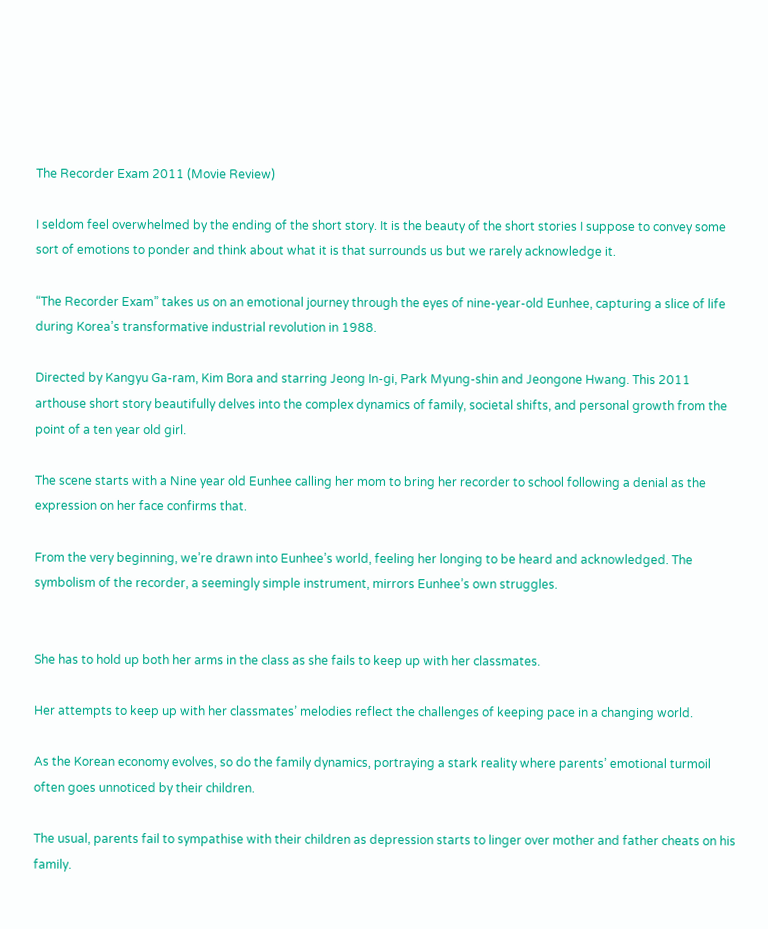The Recorder Exam 2011 (Movie Review)

I seldom feel overwhelmed by the ending of the short story. It is the beauty of the short stories I suppose to convey some sort of emotions to ponder and think about what it is that surrounds us but we rarely acknowledge it.

“The Recorder Exam” takes us on an emotional journey through the eyes of nine-year-old Eunhee, capturing a slice of life during Korea’s transformative industrial revolution in 1988.

Directed by Kangyu Ga-ram, Kim Bora and starring Jeong In-gi, Park Myung-shin and Jeongone Hwang. This 2011 arthouse short story beautifully delves into the complex dynamics of family, societal shifts, and personal growth from the point of a ten year old girl.

The scene starts with a Nine year old Eunhee calling her mom to bring her recorder to school following a denial as the expression on her face confirms that.

From the very beginning, we’re drawn into Eunhee’s world, feeling her longing to be heard and acknowledged. The symbolism of the recorder, a seemingly simple instrument, mirrors Eunhee’s own struggles.


She has to hold up both her arms in the class as she fails to keep up with her classmates.

Her attempts to keep up with her classmates’ melodies reflect the challenges of keeping pace in a changing world.

As the Korean economy evolves, so do the family dynamics, portraying a stark reality where parents’ emotional turmoil often goes unnoticed by their children.

The usual, parents fail to sympathise with their children as depression starts to linger over mother and father cheats on his family.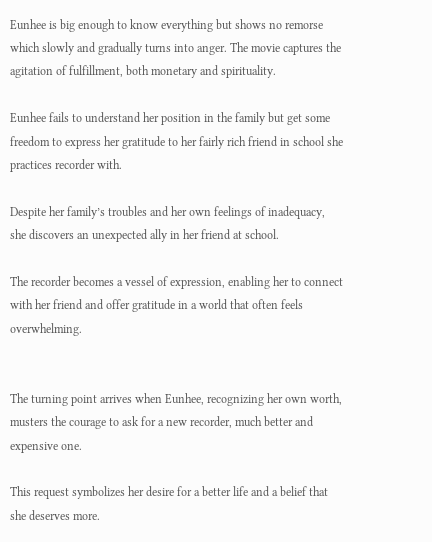Eunhee is big enough to know everything but shows no remorse which slowly and gradually turns into anger. The movie captures the agitation of fulfillment, both monetary and spirituality.

Eunhee fails to understand her position in the family but get some freedom to express her gratitude to her fairly rich friend in school she practices recorder with.

Despite her family’s troubles and her own feelings of inadequacy, she discovers an unexpected ally in her friend at school.

The recorder becomes a vessel of expression, enabling her to connect with her friend and offer gratitude in a world that often feels overwhelming.


The turning point arrives when Eunhee, recognizing her own worth, musters the courage to ask for a new recorder, much better and expensive one.

This request symbolizes her desire for a better life and a belief that she deserves more.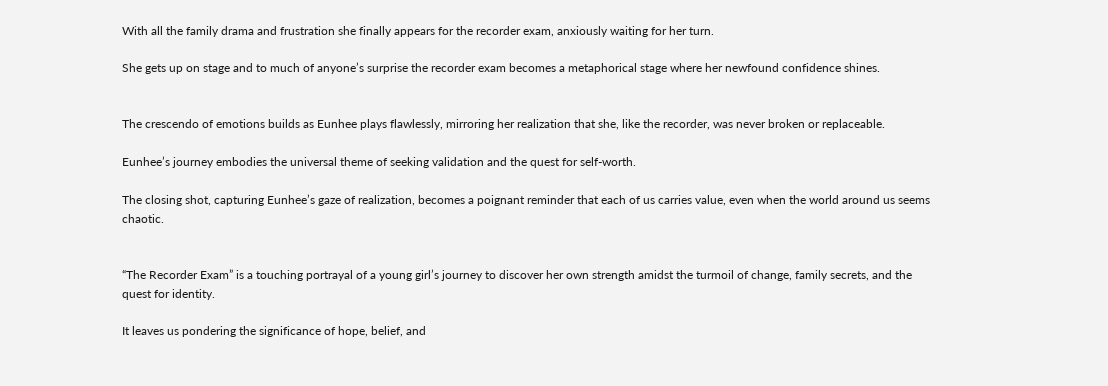With all the family drama and frustration she finally appears for the recorder exam, anxiously waiting for her turn.

She gets up on stage and to much of anyone’s surprise the recorder exam becomes a metaphorical stage where her newfound confidence shines.


The crescendo of emotions builds as Eunhee plays flawlessly, mirroring her realization that she, like the recorder, was never broken or replaceable.

Eunhee’s journey embodies the universal theme of seeking validation and the quest for self-worth.

The closing shot, capturing Eunhee’s gaze of realization, becomes a poignant reminder that each of us carries value, even when the world around us seems chaotic.


“The Recorder Exam” is a touching portrayal of a young girl’s journey to discover her own strength amidst the turmoil of change, family secrets, and the quest for identity.

It leaves us pondering the significance of hope, belief, and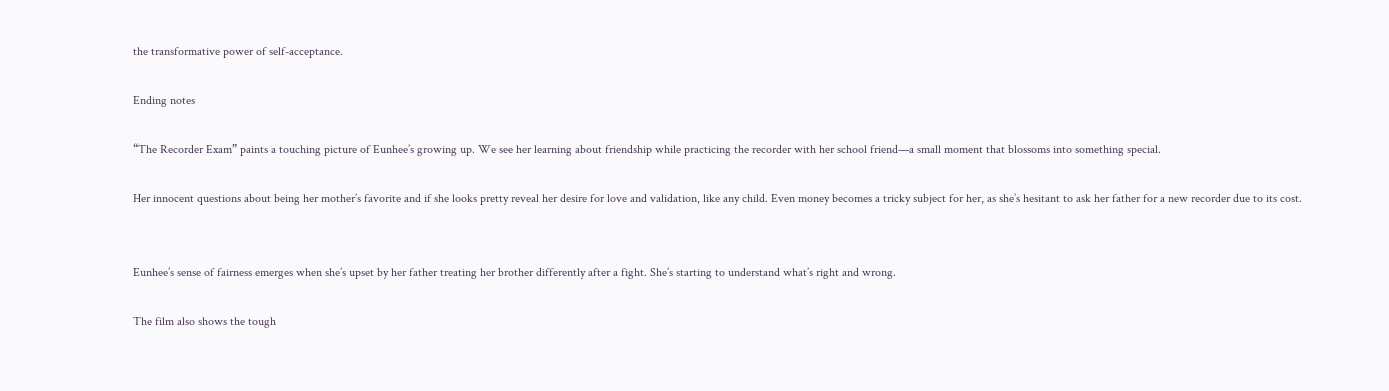the transformative power of self-acceptance.

Ending notes

“The Recorder Exam” paints a touching picture of Eunhee’s growing up. We see her learning about friendship while practicing the recorder with her school friend—a small moment that blossoms into something special.

Her innocent questions about being her mother’s favorite and if she looks pretty reveal her desire for love and validation, like any child. Even money becomes a tricky subject for her, as she’s hesitant to ask her father for a new recorder due to its cost.


Eunhee’s sense of fairness emerges when she’s upset by her father treating her brother differently after a fight. She’s starting to understand what’s right and wrong.

The film also shows the tough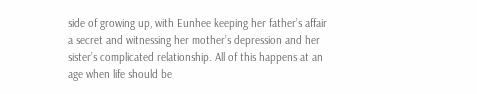side of growing up, with Eunhee keeping her father’s affair a secret and witnessing her mother’s depression and her sister’s complicated relationship. All of this happens at an age when life should be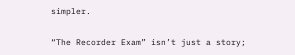simpler.

“The Recorder Exam” isn’t just a story;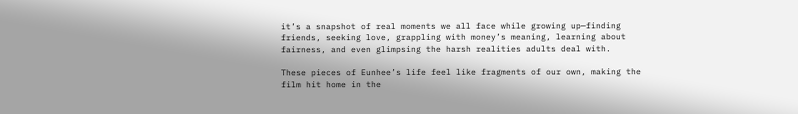it’s a snapshot of real moments we all face while growing up—finding friends, seeking love, grappling with money’s meaning, learning about fairness, and even glimpsing the harsh realities adults deal with.

These pieces of Eunhee’s life feel like fragments of our own, making the film hit home in the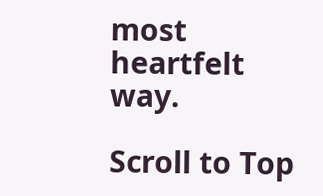most heartfelt way.

Scroll to Top